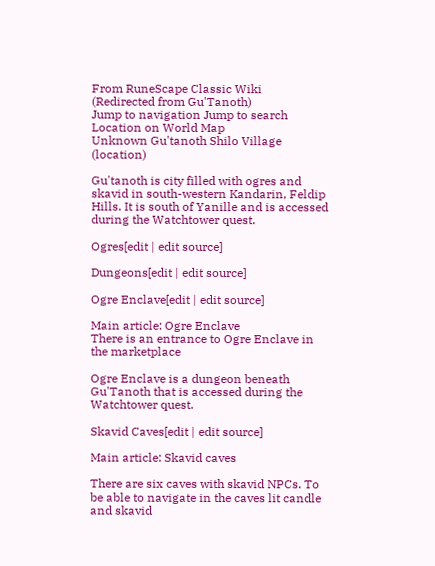From RuneScape Classic Wiki
(Redirected from Gu'Tanoth)
Jump to navigation Jump to search
Location on World Map
Unknown Gu'tanoth Shilo Village (location)

Gu'tanoth is city filled with ogres and skavid in south-western Kandarin, Feldip Hills. It is south of Yanille and is accessed during the Watchtower quest.

Ogres[edit | edit source]

Dungeons[edit | edit source]

Ogre Enclave[edit | edit source]

Main article: Ogre Enclave
There is an entrance to Ogre Enclave in the marketplace

Ogre Enclave is a dungeon beneath Gu'Tanoth that is accessed during the Watchtower quest.

Skavid Caves[edit | edit source]

Main article: Skavid caves

There are six caves with skavid NPCs. To be able to navigate in the caves lit candle and skavid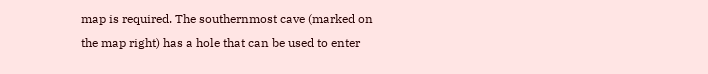map is required. The southernmost cave (marked on the map right) has a hole that can be used to enter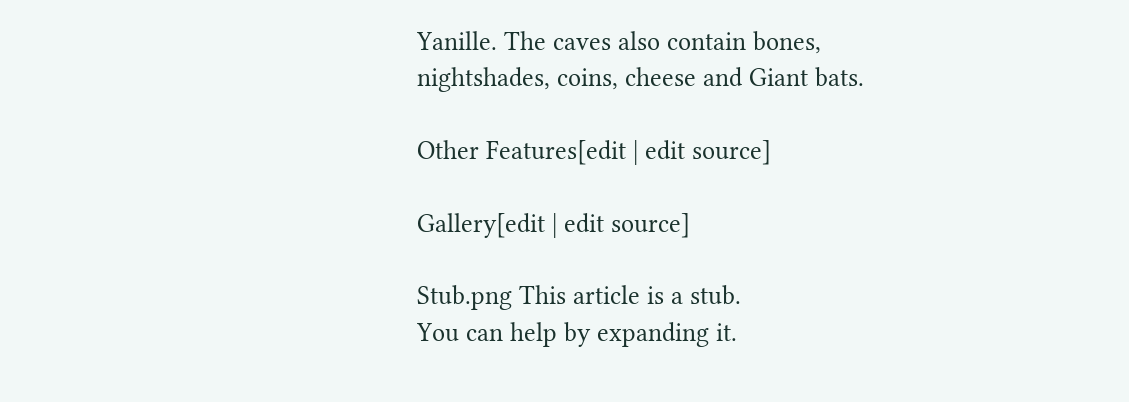Yanille. The caves also contain bones, nightshades, coins, cheese and Giant bats.

Other Features[edit | edit source]

Gallery[edit | edit source]

Stub.png This article is a stub.
You can help by expanding it.